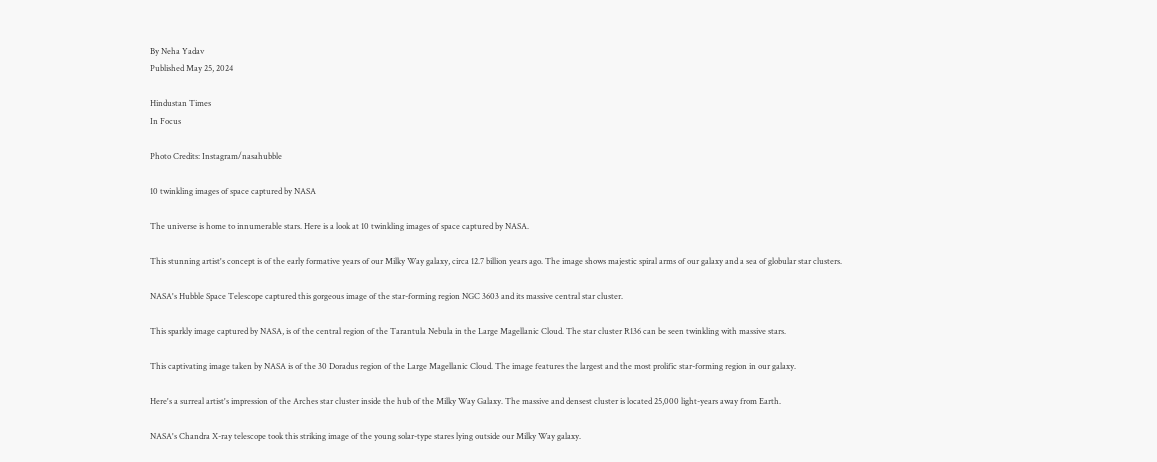By Neha Yadav
Published May 25, 2024

Hindustan Times
In Focus

Photo Credits: Instagram/nasahubble

10 twinkling images of space captured by NASA

The universe is home to innumerable stars. Here is a look at 10 twinkling images of space captured by NASA.

This stunning artist's concept is of the early formative years of our Milky Way galaxy, circa 12.7 billion years ago. The image shows majestic spiral arms of our galaxy and a sea of globular star clusters.

NASA's Hubble Space Telescope captured this gorgeous image of the star-forming region NGC 3603 and its massive central star cluster.

This sparkly image captured by NASA, is of the central region of the Tarantula Nebula in the Large Magellanic Cloud. The star cluster R136 can be seen twinkling with massive stars.

This captivating image taken by NASA is of the 30 Doradus region of the Large Magellanic Cloud. The image features the largest and the most prolific star-forming region in our galaxy.

Here's a surreal artist's impression of the Arches star cluster inside the hub of the Milky Way Galaxy. The massive and densest cluster is located 25,000 light-years away from Earth.

NASA's Chandra X-ray telescope took this striking image of the young solar-type stares lying outside our Milky Way galaxy.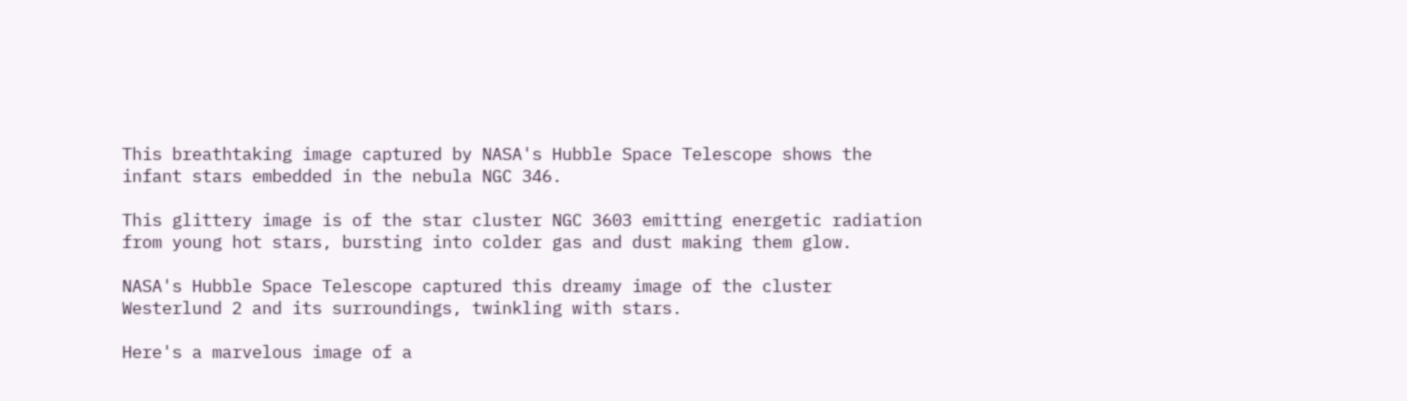This breathtaking image captured by NASA's Hubble Space Telescope shows the infant stars embedded in the nebula NGC 346.

This glittery image is of the star cluster NGC 3603 emitting energetic radiation from young hot stars, bursting into colder gas and dust making them glow.

NASA's Hubble Space Telescope captured this dreamy image of the cluster Westerlund 2 and its surroundings, twinkling with stars.

Here's a marvelous image of a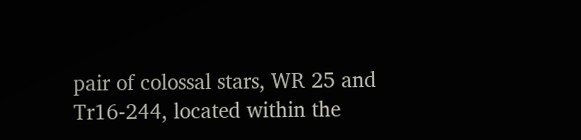pair of colossal stars, WR 25 and Tr16-244, located within the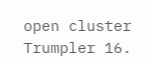open cluster Trumpler 16.